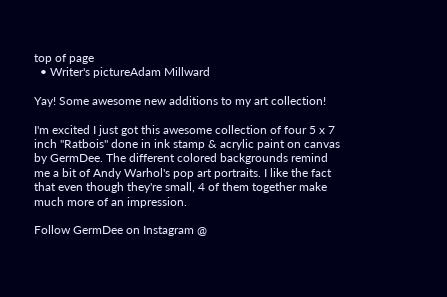top of page
  • Writer's pictureAdam Millward

Yay! Some awesome new additions to my art collection!

I'm excited I just got this awesome collection of four 5 x 7 inch "Ratbois" done in ink stamp & acrylic paint on canvas by GermDee. The different colored backgrounds remind me a bit of Andy Warhol's pop art portraits. I like the fact that even though they're small, 4 of them together make much more of an impression.

Follow GermDee on Instagram @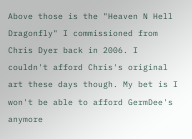Above those is the "Heaven N Hell Dragonfly" I commissioned from Chris Dyer back in 2006. I couldn't afford Chris's original art these days though. My bet is I won't be able to afford GermDee's anymore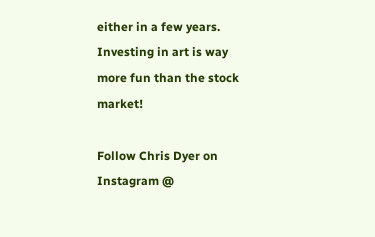either in a few years. Investing in art is way more fun than the stock market!

Follow Chris Dyer on Instagram @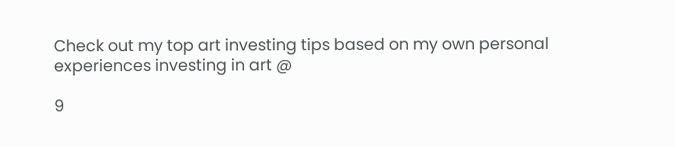Check out my top art investing tips based on my own personal experiences investing in art @

9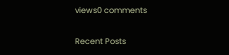views0 comments

Recent Posts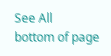See All
bottom of page